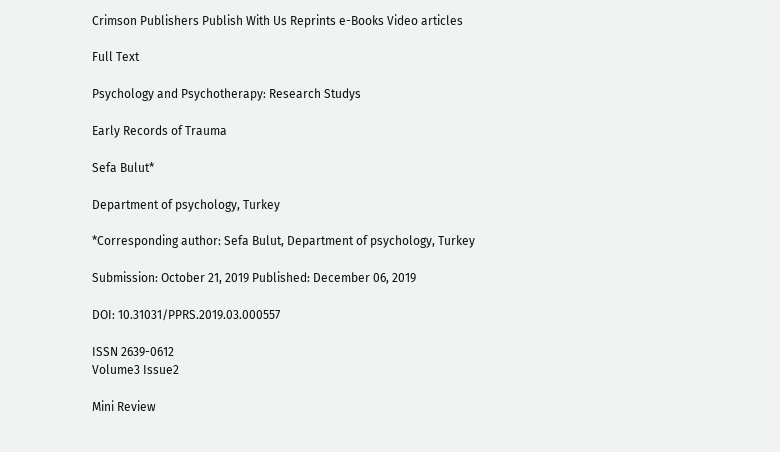Crimson Publishers Publish With Us Reprints e-Books Video articles

Full Text

Psychology and Psychotherapy: Research Studys

Early Records of Trauma

Sefa Bulut*

Department of psychology, Turkey

*Corresponding author: Sefa Bulut, Department of psychology, Turkey

Submission: October 21, 2019 Published: December 06, 2019

DOI: 10.31031/PPRS.2019.03.000557

ISSN 2639-0612
Volume3 Issue2

Mini Review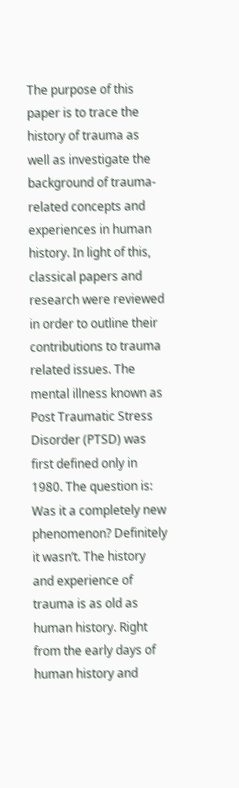The purpose of this paper is to trace the history of trauma as well as investigate the background of trauma-related concepts and experiences in human history. In light of this, classical papers and research were reviewed in order to outline their contributions to trauma related issues. The mental illness known as Post Traumatic Stress Disorder (PTSD) was first defined only in 1980. The question is: Was it a completely new phenomenon? Definitely it wasn’t. The history and experience of trauma is as old as human history. Right from the early days of human history and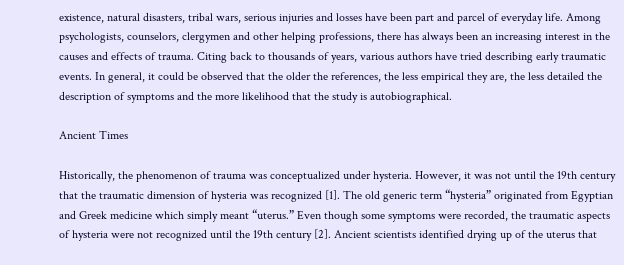existence, natural disasters, tribal wars, serious injuries and losses have been part and parcel of everyday life. Among psychologists, counselors, clergymen and other helping professions, there has always been an increasing interest in the causes and effects of trauma. Citing back to thousands of years, various authors have tried describing early traumatic events. In general, it could be observed that the older the references, the less empirical they are, the less detailed the description of symptoms and the more likelihood that the study is autobiographical.

Ancient Times

Historically, the phenomenon of trauma was conceptualized under hysteria. However, it was not until the 19th century that the traumatic dimension of hysteria was recognized [1]. The old generic term “hysteria” originated from Egyptian and Greek medicine which simply meant “uterus.” Even though some symptoms were recorded, the traumatic aspects of hysteria were not recognized until the 19th century [2]. Ancient scientists identified drying up of the uterus that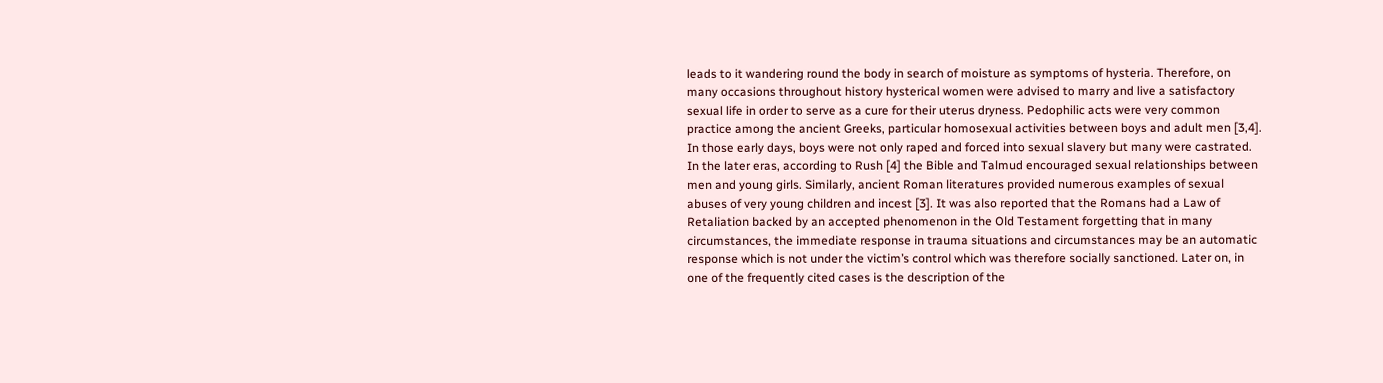leads to it wandering round the body in search of moisture as symptoms of hysteria. Therefore, on many occasions throughout history hysterical women were advised to marry and live a satisfactory sexual life in order to serve as a cure for their uterus dryness. Pedophilic acts were very common practice among the ancient Greeks, particular homosexual activities between boys and adult men [3,4]. In those early days, boys were not only raped and forced into sexual slavery but many were castrated. In the later eras, according to Rush [4] the Bible and Talmud encouraged sexual relationships between men and young girls. Similarly, ancient Roman literatures provided numerous examples of sexual abuses of very young children and incest [3]. It was also reported that the Romans had a Law of Retaliation backed by an accepted phenomenon in the Old Testament forgetting that in many circumstances, the immediate response in trauma situations and circumstances may be an automatic response which is not under the victim’s control which was therefore socially sanctioned. Later on, in one of the frequently cited cases is the description of the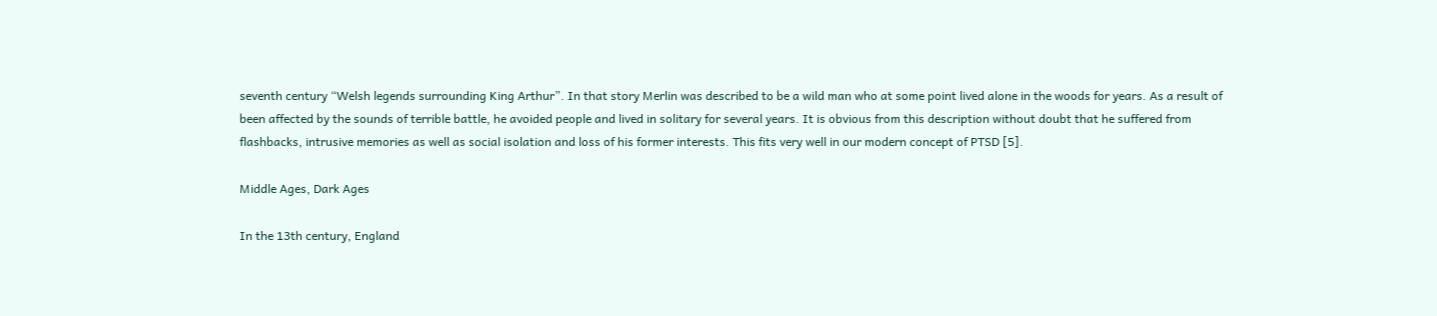seventh century “Welsh legends surrounding King Arthur”. In that story Merlin was described to be a wild man who at some point lived alone in the woods for years. As a result of been affected by the sounds of terrible battle, he avoided people and lived in solitary for several years. It is obvious from this description without doubt that he suffered from flashbacks, intrusive memories as well as social isolation and loss of his former interests. This fits very well in our modern concept of PTSD [5].

Middle Ages, Dark Ages

In the 13th century, England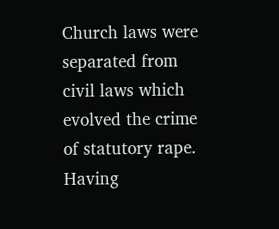Church laws were separated from civil laws which evolved the crime of statutory rape. Having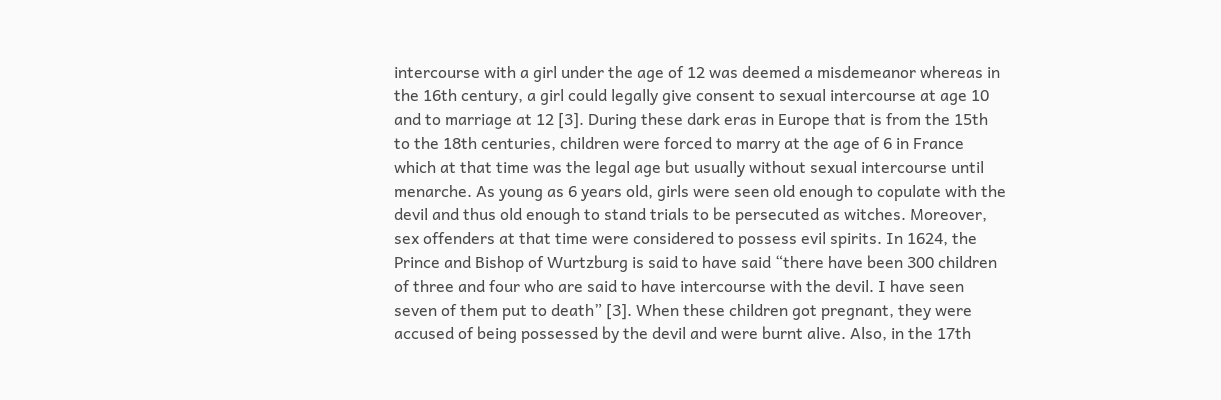intercourse with a girl under the age of 12 was deemed a misdemeanor whereas in the 16th century, a girl could legally give consent to sexual intercourse at age 10 and to marriage at 12 [3]. During these dark eras in Europe that is from the 15th to the 18th centuries, children were forced to marry at the age of 6 in France which at that time was the legal age but usually without sexual intercourse until menarche. As young as 6 years old, girls were seen old enough to copulate with the devil and thus old enough to stand trials to be persecuted as witches. Moreover, sex offenders at that time were considered to possess evil spirits. In 1624, the Prince and Bishop of Wurtzburg is said to have said “there have been 300 children of three and four who are said to have intercourse with the devil. I have seen seven of them put to death” [3]. When these children got pregnant, they were accused of being possessed by the devil and were burnt alive. Also, in the 17th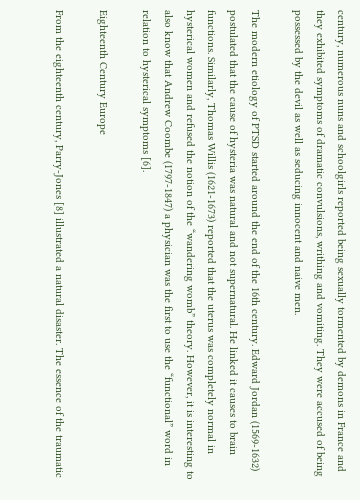century, numerous nuns and schoolgirls reported being sexually tormented by demons in France and they exhibited symptoms of dramatic convulsions, writhing and vomiting. They were accused of being possessed by the devil as well as seducing innocent and naive men.

The modern etiology of PTSD started around the end of the 16th century. Edward Jordan (1569-1632) postulated that the cause of hysteria was natural and not supernatural. He linked it causes to brain functions. Similarly, Thomas Willis (1621-1673) reported that the uterus was completely normal in hysterical women and refused the notion of the “wandering womb” theory. However, it is interesting to also know that Andrew Coombe (1797-1847) a physician was the first to use the “functional” word in relation to hysterical symptoms [6].

Eighteenth Century Europe

From the eighteenth century, Parry-Jones [8] illustrated a natural disaster. The essence of the traumatic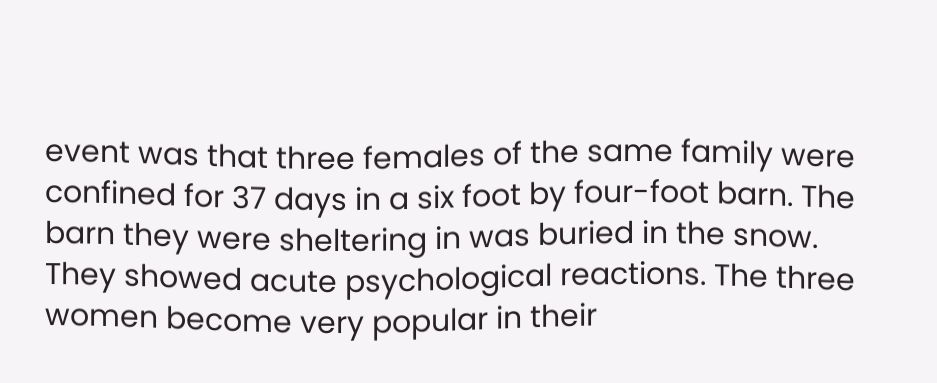event was that three females of the same family were confined for 37 days in a six foot by four-foot barn. The barn they were sheltering in was buried in the snow. They showed acute psychological reactions. The three women become very popular in their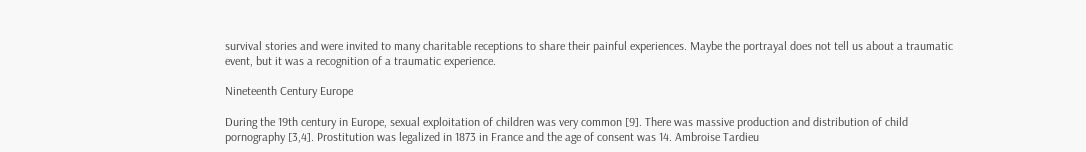survival stories and were invited to many charitable receptions to share their painful experiences. Maybe the portrayal does not tell us about a traumatic event, but it was a recognition of a traumatic experience.

Nineteenth Century Europe

During the 19th century in Europe, sexual exploitation of children was very common [9]. There was massive production and distribution of child pornography [3,4]. Prostitution was legalized in 1873 in France and the age of consent was 14. Ambroise Tardieu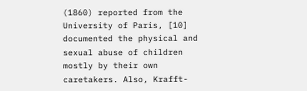(1860) reported from the University of Paris, [10] documented the physical and sexual abuse of children mostly by their own caretakers. Also, Krafft-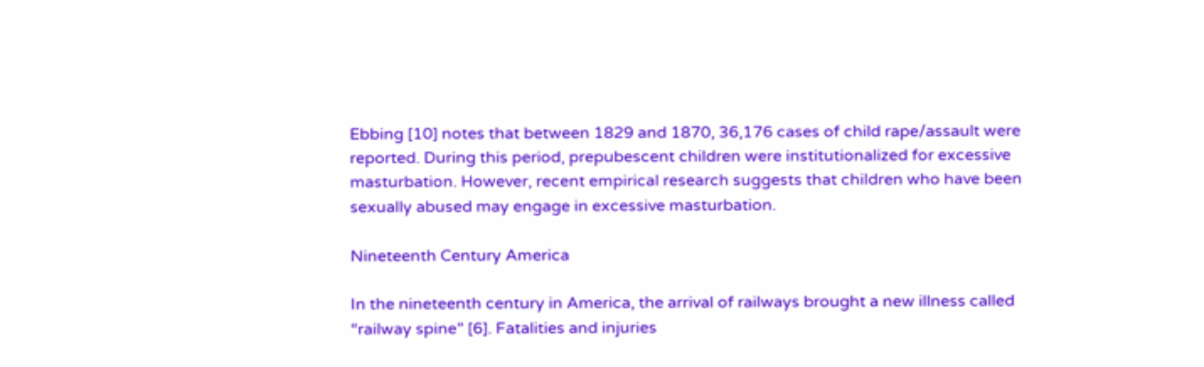Ebbing [10] notes that between 1829 and 1870, 36,176 cases of child rape/assault were reported. During this period, prepubescent children were institutionalized for excessive masturbation. However, recent empirical research suggests that children who have been sexually abused may engage in excessive masturbation.

Nineteenth Century America

In the nineteenth century in America, the arrival of railways brought a new illness called “railway spine” [6]. Fatalities and injuries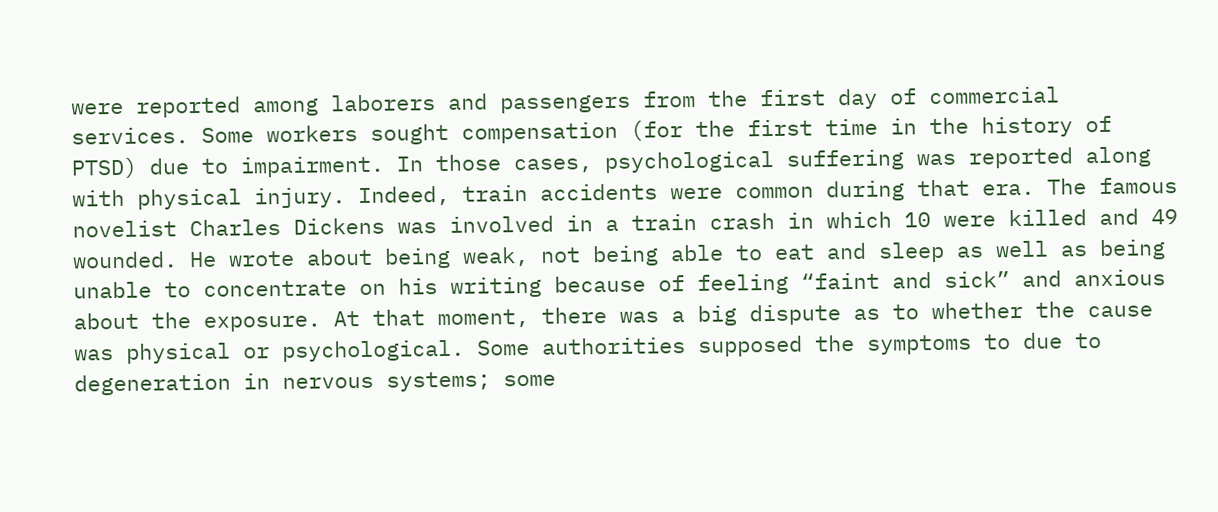were reported among laborers and passengers from the first day of commercial services. Some workers sought compensation (for the first time in the history of PTSD) due to impairment. In those cases, psychological suffering was reported along with physical injury. Indeed, train accidents were common during that era. The famous novelist Charles Dickens was involved in a train crash in which 10 were killed and 49 wounded. He wrote about being weak, not being able to eat and sleep as well as being unable to concentrate on his writing because of feeling “faint and sick” and anxious about the exposure. At that moment, there was a big dispute as to whether the cause was physical or psychological. Some authorities supposed the symptoms to due to degeneration in nervous systems; some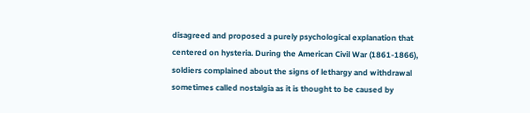disagreed and proposed a purely psychological explanation that centered on hysteria. During the American Civil War (1861-1866), soldiers complained about the signs of lethargy and withdrawal sometimes called nostalgia as it is thought to be caused by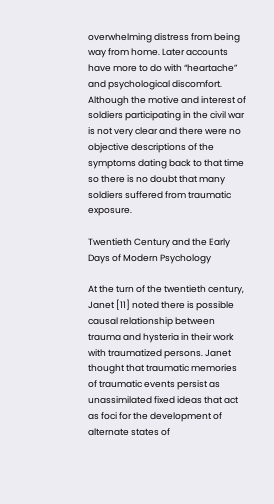overwhelming distress from being way from home. Later accounts have more to do with “heartache” and psychological discomfort. Although the motive and interest of soldiers participating in the civil war is not very clear and there were no objective descriptions of the symptoms dating back to that time so there is no doubt that many soldiers suffered from traumatic exposure.

Twentieth Century and the Early Days of Modern Psychology

At the turn of the twentieth century, Janet [11] noted there is possible causal relationship between trauma and hysteria in their work with traumatized persons. Janet thought that traumatic memories of traumatic events persist as unassimilated fixed ideas that act as foci for the development of alternate states of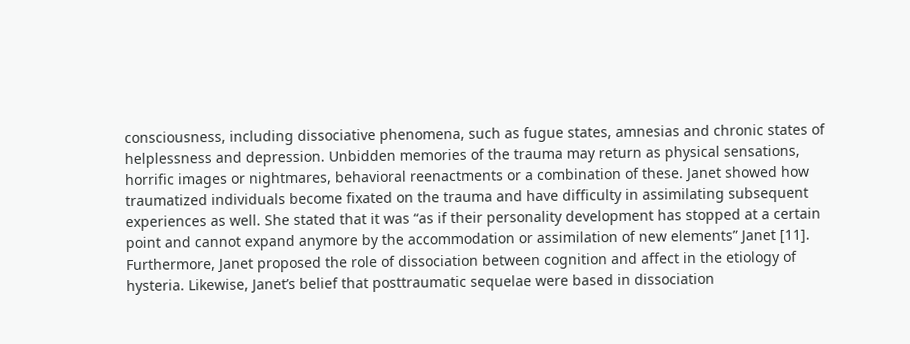consciousness, including dissociative phenomena, such as fugue states, amnesias and chronic states of helplessness and depression. Unbidden memories of the trauma may return as physical sensations, horrific images or nightmares, behavioral reenactments or a combination of these. Janet showed how traumatized individuals become fixated on the trauma and have difficulty in assimilating subsequent experiences as well. She stated that it was “as if their personality development has stopped at a certain point and cannot expand anymore by the accommodation or assimilation of new elements” Janet [11]. Furthermore, Janet proposed the role of dissociation between cognition and affect in the etiology of hysteria. Likewise, Janet’s belief that posttraumatic sequelae were based in dissociation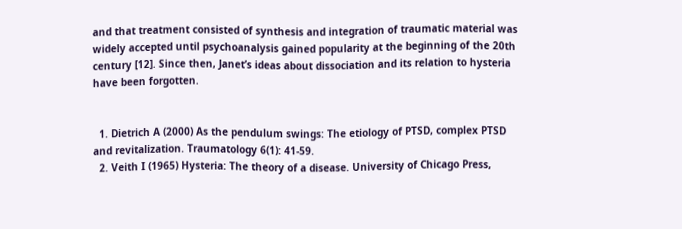and that treatment consisted of synthesis and integration of traumatic material was widely accepted until psychoanalysis gained popularity at the beginning of the 20th century [12]. Since then, Janet’s ideas about dissociation and its relation to hysteria have been forgotten.


  1. Dietrich A (2000) As the pendulum swings: The etiology of PTSD, complex PTSD and revitalization. Traumatology 6(1): 41-59.
  2. Veith I (1965) Hysteria: The theory of a disease. University of Chicago Press,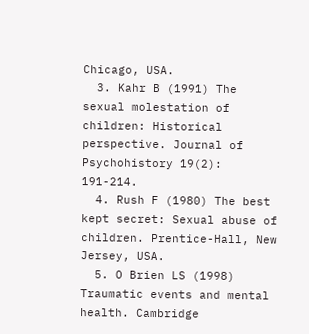Chicago, USA.
  3. Kahr B (1991) The sexual molestation of children: Historical perspective. Journal of Psychohistory 19(2): 191-214.
  4. Rush F (1980) The best kept secret: Sexual abuse of children. Prentice-Hall, New Jersey, USA.
  5. O Brien LS (1998) Traumatic events and mental health. Cambridge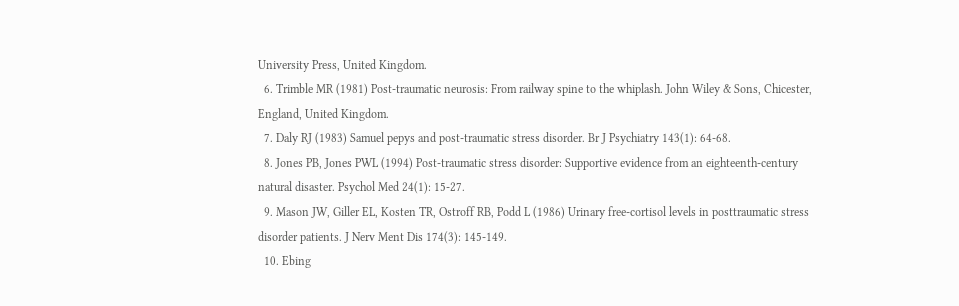University Press, United Kingdom.
  6. Trimble MR (1981) Post-traumatic neurosis: From railway spine to the whiplash. John Wiley & Sons, Chicester, England, United Kingdom.
  7. Daly RJ (1983) Samuel pepys and post-traumatic stress disorder. Br J Psychiatry 143(1): 64-68.
  8. Jones PB, Jones PWL (1994) Post-traumatic stress disorder: Supportive evidence from an eighteenth-century natural disaster. Psychol Med 24(1): 15-27.
  9. Mason JW, Giller EL, Kosten TR, Ostroff RB, Podd L (1986) Urinary free-cortisol levels in posttraumatic stress disorder patients. J Nerv Ment Dis 174(3): 145-149.
  10. Ebing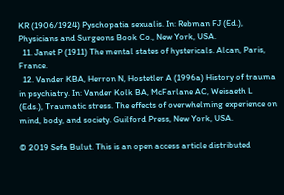KR (1906/1924) Pyschopatia sexualis. In: Rebman FJ (Ed.), Physicians and Surgeons Book Co., New York, USA.
  11. Janet P (1911) The mental states of hystericals. Alcan, Paris, France.
  12. Vander KBA, Herron N, Hostetler A (1996a) History of trauma in psychiatry. In: Vander Kolk BA, McFarlane AC, Weisaeth L (Eds.), Traumatic stress. The effects of overwhelming experience on mind, body, and society. Guilford Press, New York, USA.

© 2019 Sefa Bulut. This is an open access article distributed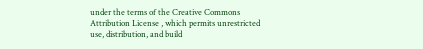under the terms of the Creative Commons Attribution License , which permits unrestricted use, distribution, and build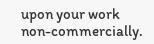upon your work non-commercially.